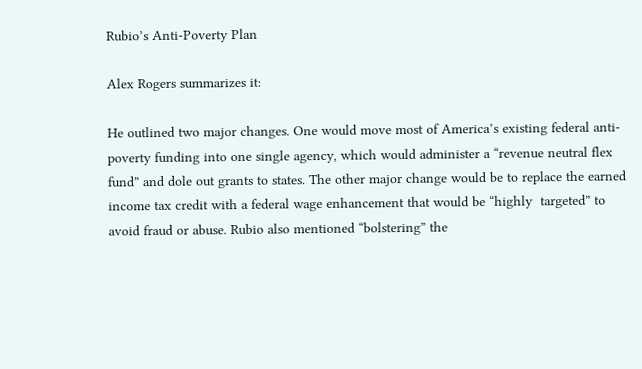Rubio’s Anti-Poverty Plan

Alex Rogers summarizes it:

He outlined two major changes. One would move most of America’s existing federal anti-poverty funding into one single agency, which would administer a “revenue neutral flex fund” and dole out grants to states. The other major change would be to replace the earned income tax credit with a federal wage enhancement that would be “highly  targeted” to avoid fraud or abuse. Rubio also mentioned “bolstering” the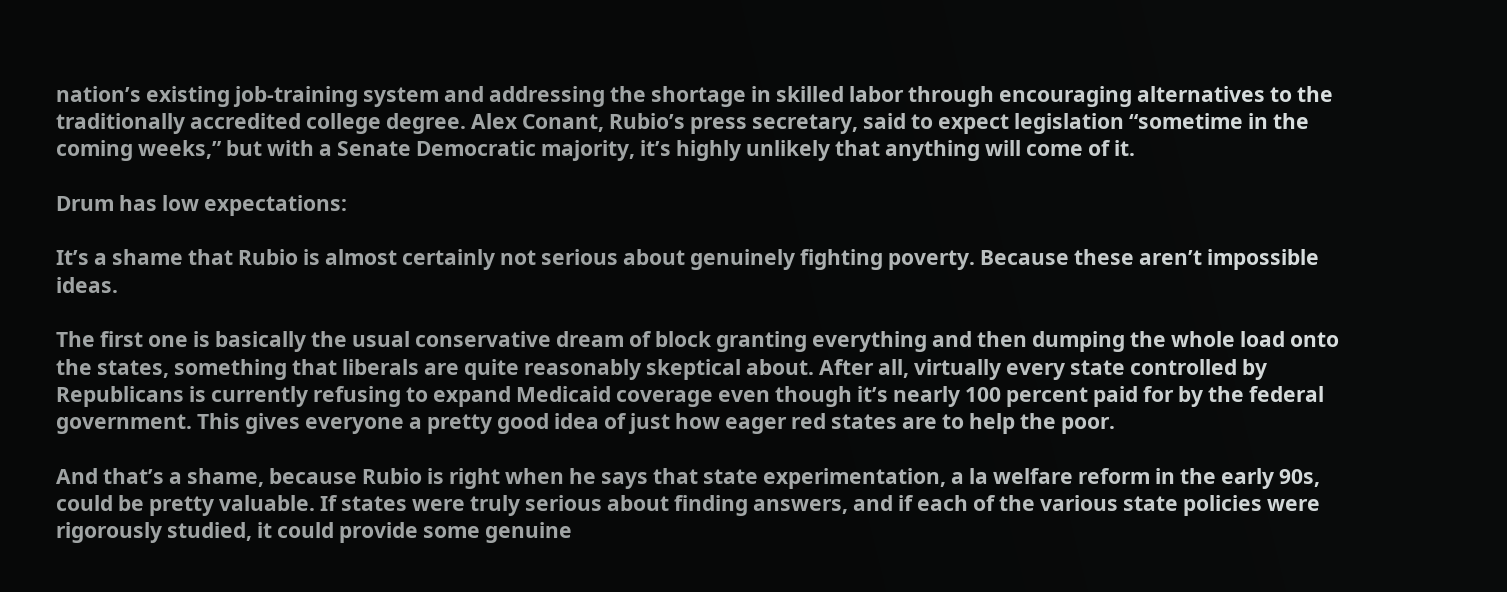nation’s existing job-training system and addressing the shortage in skilled labor through encouraging alternatives to the traditionally accredited college degree. Alex Conant, Rubio’s press secretary, said to expect legislation “sometime in the coming weeks,” but with a Senate Democratic majority, it’s highly unlikely that anything will come of it.

Drum has low expectations:

It’s a shame that Rubio is almost certainly not serious about genuinely fighting poverty. Because these aren’t impossible ideas.

The first one is basically the usual conservative dream of block granting everything and then dumping the whole load onto the states, something that liberals are quite reasonably skeptical about. After all, virtually every state controlled by Republicans is currently refusing to expand Medicaid coverage even though it’s nearly 100 percent paid for by the federal government. This gives everyone a pretty good idea of just how eager red states are to help the poor.

And that’s a shame, because Rubio is right when he says that state experimentation, a la welfare reform in the early 90s, could be pretty valuable. If states were truly serious about finding answers, and if each of the various state policies were rigorously studied, it could provide some genuine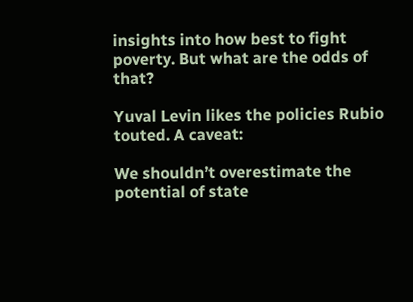insights into how best to fight poverty. But what are the odds of that?

Yuval Levin likes the policies Rubio touted. A caveat:

We shouldn’t overestimate the potential of state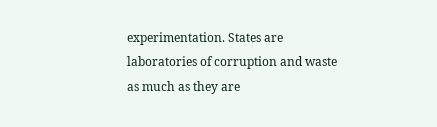experimentation. States are laboratories of corruption and waste as much as they are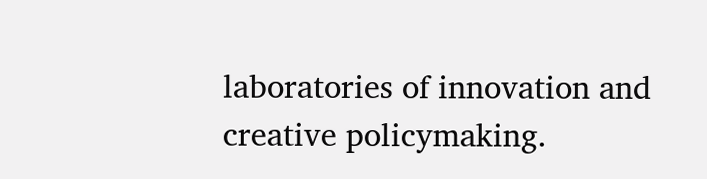laboratories of innovation and creative policymaking.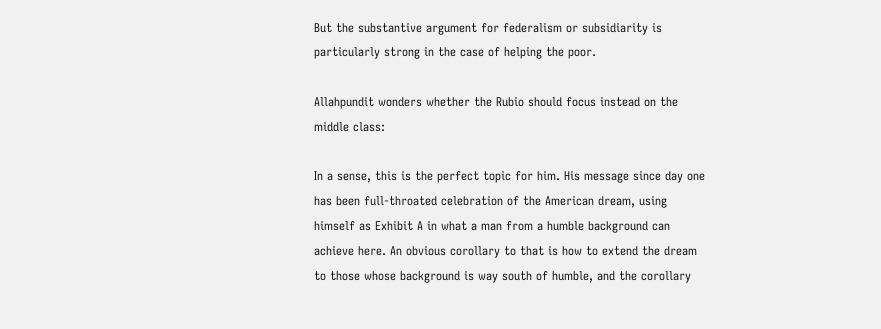But the substantive argument for federalism or subsidiarity is particularly strong in the case of helping the poor.

Allahpundit wonders whether the Rubio should focus instead on the middle class:

In a sense, this is the perfect topic for him. His message since day one has been full-throated celebration of the American dream, using himself as Exhibit A in what a man from a humble background can achieve here. An obvious corollary to that is how to extend the dream to those whose background is way south of humble, and the corollary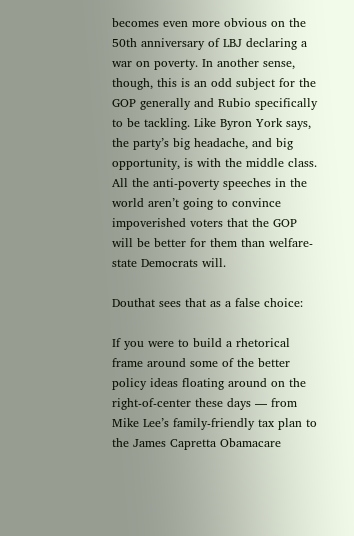becomes even more obvious on the 50th anniversary of LBJ declaring a war on poverty. In another sense, though, this is an odd subject for the GOP generally and Rubio specifically to be tackling. Like Byron York says, the party’s big headache, and big opportunity, is with the middle class. All the anti-poverty speeches in the world aren’t going to convince impoverished voters that the GOP will be better for them than welfare-state Democrats will.

Douthat sees that as a false choice:

If you were to build a rhetorical frame around some of the better policy ideas floating around on the right-of-center these days — from Mike Lee’s family-friendly tax plan to the James Capretta Obamacare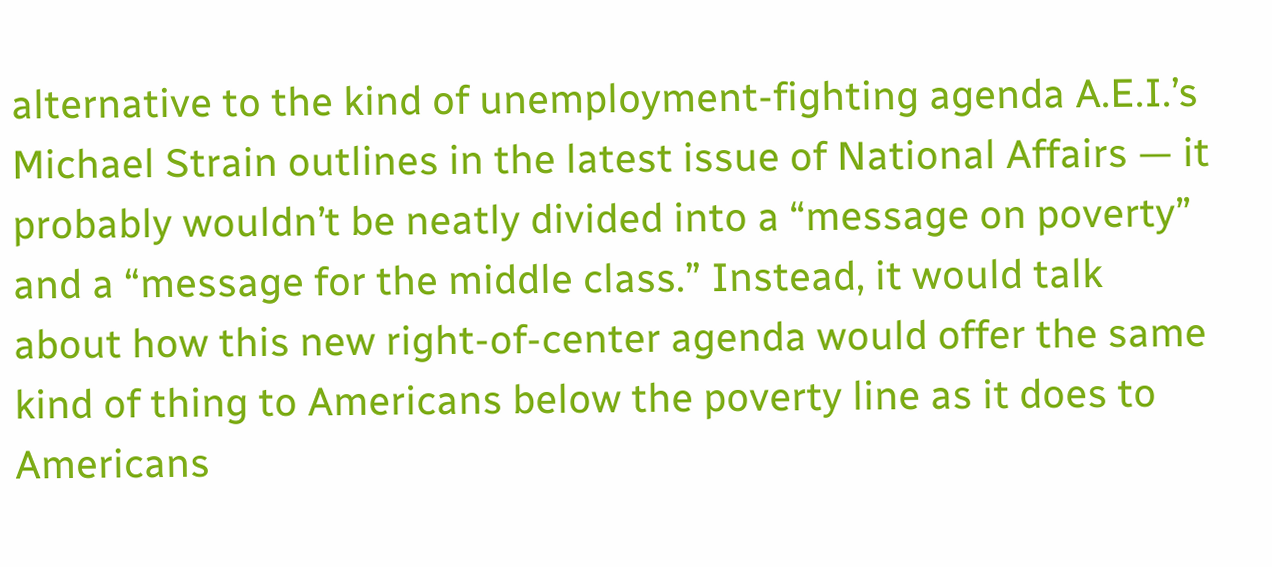alternative to the kind of unemployment-fighting agenda A.E.I.’s Michael Strain outlines in the latest issue of National Affairs — it probably wouldn’t be neatly divided into a “message on poverty” and a “message for the middle class.” Instead, it would talk about how this new right-of-center agenda would offer the same kind of thing to Americans below the poverty line as it does to Americans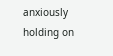anxiously holding on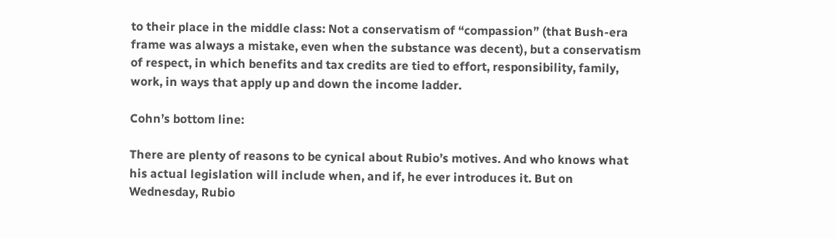to their place in the middle class: Not a conservatism of “compassion” (that Bush-era frame was always a mistake, even when the substance was decent), but a conservatism of respect, in which benefits and tax credits are tied to effort, responsibility, family, work, in ways that apply up and down the income ladder.

Cohn’s bottom line:

There are plenty of reasons to be cynical about Rubio’s motives. And who knows what his actual legislation will include when, and if, he ever introduces it. But on Wednesday, Rubio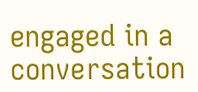engaged in a conversation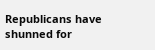Republicans have shunned for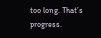too long. That’s progress.